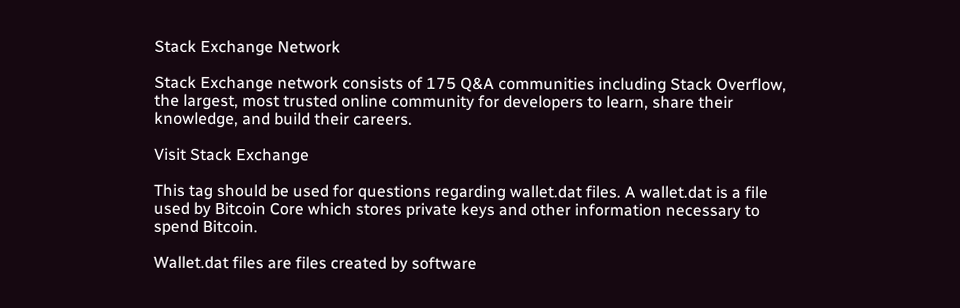Stack Exchange Network

Stack Exchange network consists of 175 Q&A communities including Stack Overflow, the largest, most trusted online community for developers to learn, share their knowledge, and build their careers.

Visit Stack Exchange

This tag should be used for questions regarding wallet.dat files. A wallet.dat is a file used by Bitcoin Core which stores private keys and other information necessary to spend Bitcoin.

Wallet.dat files are files created by software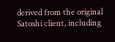derived from the original Satoshi client, including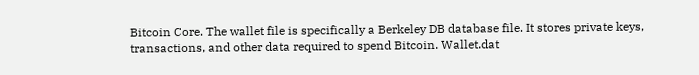Bitcoin Core. The wallet file is specifically a Berkeley DB database file. It stores private keys, transactions, and other data required to spend Bitcoin. Wallet.dat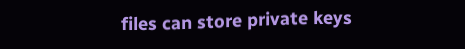files can store private keys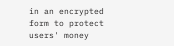in an encrypted form to protect users' money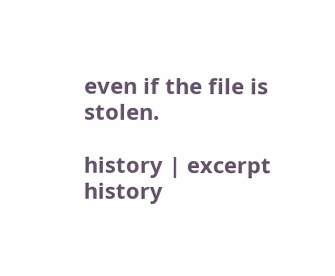even if the file is stolen.

history | excerpt history